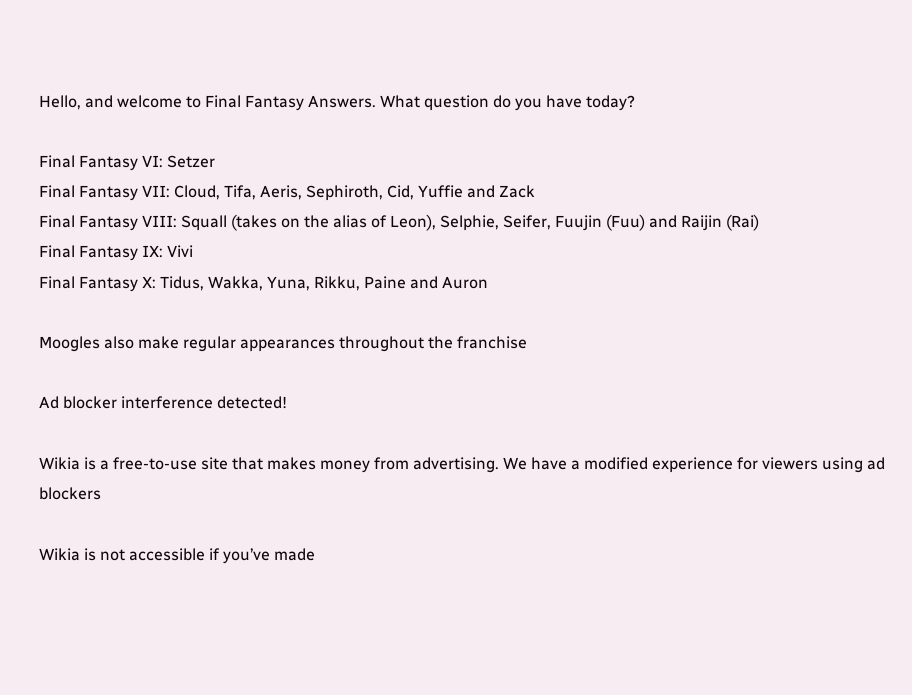Hello, and welcome to Final Fantasy Answers. What question do you have today?

Final Fantasy VI: Setzer
Final Fantasy VII: Cloud, Tifa, Aeris, Sephiroth, Cid, Yuffie and Zack
Final Fantasy VIII: Squall (takes on the alias of Leon), Selphie, Seifer, Fuujin (Fuu) and Raijin (Rai)
Final Fantasy IX: Vivi
Final Fantasy X: Tidus, Wakka, Yuna, Rikku, Paine and Auron

Moogles also make regular appearances throughout the franchise

Ad blocker interference detected!

Wikia is a free-to-use site that makes money from advertising. We have a modified experience for viewers using ad blockers

Wikia is not accessible if you’ve made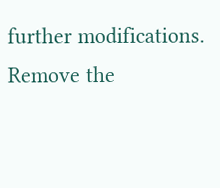further modifications. Remove the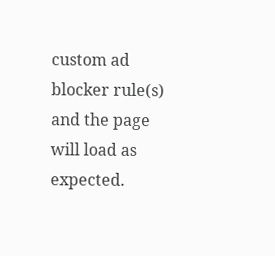custom ad blocker rule(s) and the page will load as expected.